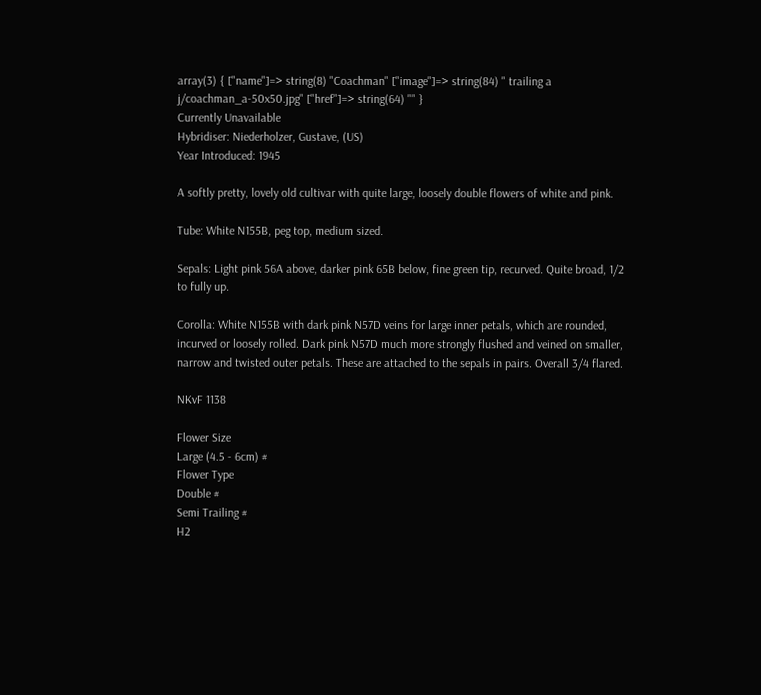array(3) { ["name"]=> string(8) "Coachman" ["image"]=> string(84) " trailing a j/coachman_a-50x50.jpg" ["href"]=> string(64) "" }
Currently Unavailable
Hybridiser: Niederholzer, Gustave, (US)
Year Introduced: 1945

A softly pretty, lovely old cultivar with quite large, loosely double flowers of white and pink.

Tube: White N155B, peg top, medium sized.

Sepals: Light pink 56A above, darker pink 65B below, fine green tip, recurved. Quite broad, 1/2 to fully up.

Corolla: White N155B with dark pink N57D veins for large inner petals, which are rounded, incurved or loosely rolled. Dark pink N57D much more strongly flushed and veined on smaller, narrow and twisted outer petals. These are attached to the sepals in pairs. Overall 3/4 flared.

NKvF 1138

Flower Size
Large (4.5 - 6cm) #
Flower Type
Double #
Semi Trailing #
H2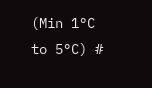(Min 1°C to 5°C) #